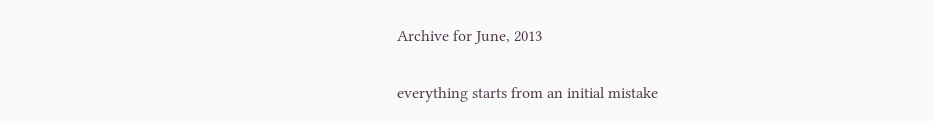Archive for June, 2013

everything starts from an initial mistake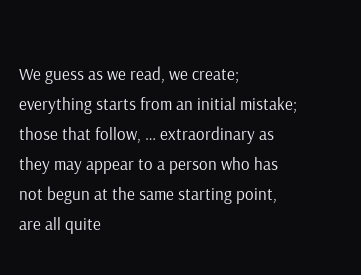We guess as we read, we create; everything starts from an initial mistake; those that follow, … extraordinary as they may appear to a person who has not begun at the same starting point, are all quite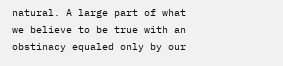natural. A large part of what we believe to be true with an obstinacy equaled only by our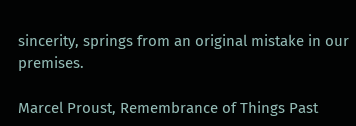sincerity, springs from an original mistake in our premises.

Marcel Proust, Remembrance of Things Past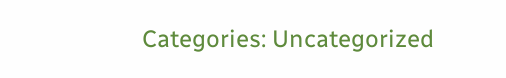Categories: Uncategorized